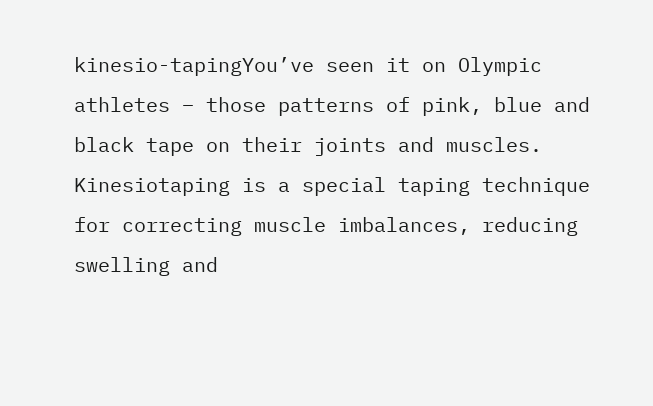kinesio-tapingYou’ve seen it on Olympic athletes – those patterns of pink, blue and black tape on their joints and muscles. Kinesiotaping is a special taping technique for correcting muscle imbalances, reducing swelling and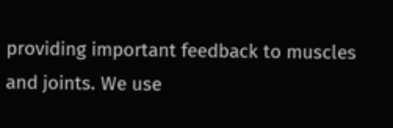providing important feedback to muscles and joints. We use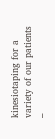kinesiotaping for a variety of our patients –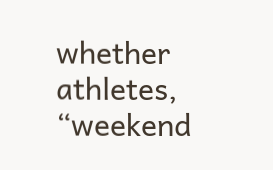whether athletes, “weekend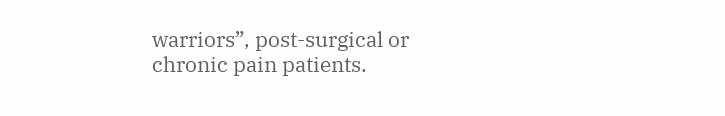warriors”, post-surgical or chronic pain patients.